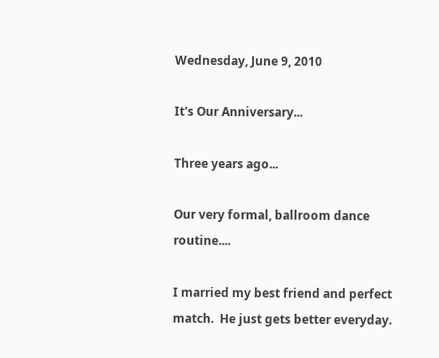Wednesday, June 9, 2010

It's Our Anniversary...

Three years ago...

Our very formal, ballroom dance routine....

I married my best friend and perfect match.  He just gets better everyday.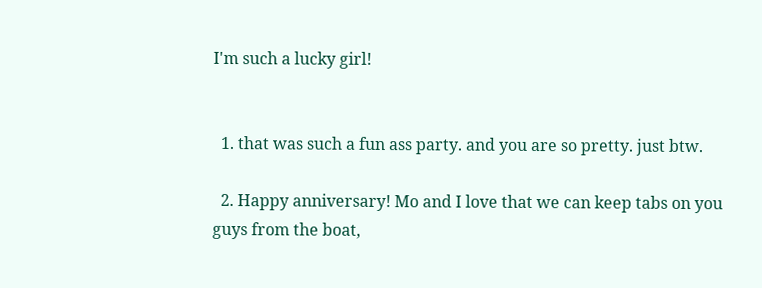I'm such a lucky girl!


  1. that was such a fun ass party. and you are so pretty. just btw.

  2. Happy anniversary! Mo and I love that we can keep tabs on you guys from the boat,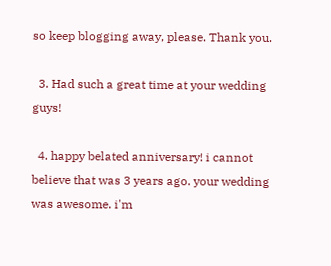so keep blogging away, please. Thank you.

  3. Had such a great time at your wedding guys!

  4. happy belated anniversary! i cannot believe that was 3 years ago. your wedding was awesome. i'm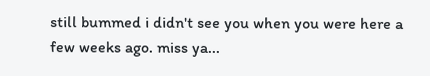still bummed i didn't see you when you were here a few weeks ago. miss ya...